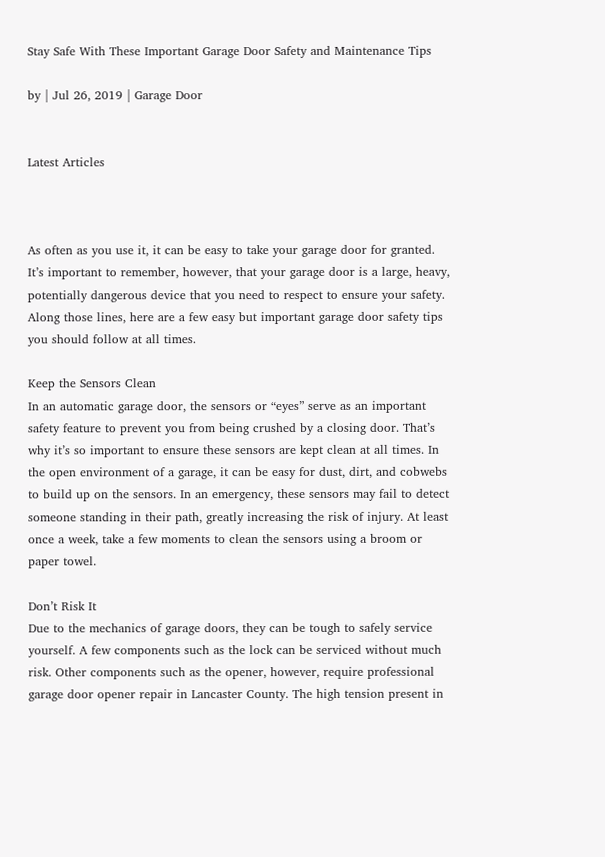Stay Safe With These Important Garage Door Safety and Maintenance Tips

by | Jul 26, 2019 | Garage Door


Latest Articles



As often as you use it, it can be easy to take your garage door for granted. It’s important to remember, however, that your garage door is a large, heavy, potentially dangerous device that you need to respect to ensure your safety. Along those lines, here are a few easy but important garage door safety tips you should follow at all times.

Keep the Sensors Clean
In an automatic garage door, the sensors or “eyes” serve as an important safety feature to prevent you from being crushed by a closing door. That’s why it’s so important to ensure these sensors are kept clean at all times. In the open environment of a garage, it can be easy for dust, dirt, and cobwebs to build up on the sensors. In an emergency, these sensors may fail to detect someone standing in their path, greatly increasing the risk of injury. At least once a week, take a few moments to clean the sensors using a broom or paper towel.

Don’t Risk It
Due to the mechanics of garage doors, they can be tough to safely service yourself. A few components such as the lock can be serviced without much risk. Other components such as the opener, however, require professional garage door opener repair in Lancaster County. The high tension present in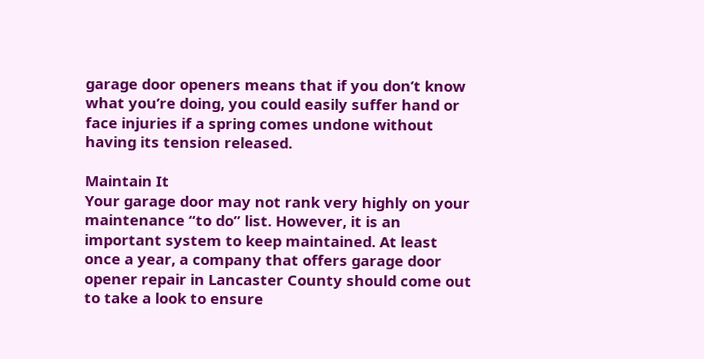garage door openers means that if you don’t know what you’re doing, you could easily suffer hand or face injuries if a spring comes undone without having its tension released.

Maintain It
Your garage door may not rank very highly on your maintenance “to do” list. However, it is an important system to keep maintained. At least once a year, a company that offers garage door opener repair in Lancaster County should come out to take a look to ensure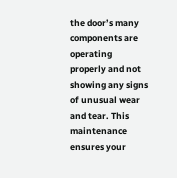the door’s many components are operating properly and not showing any signs of unusual wear and tear. This maintenance ensures your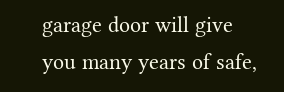garage door will give you many years of safe,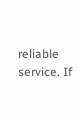reliable service. If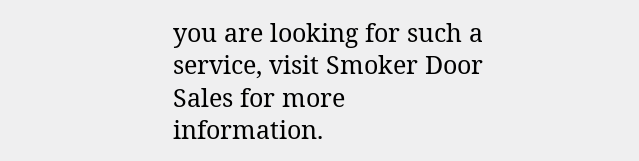you are looking for such a service, visit Smoker Door Sales for more information.